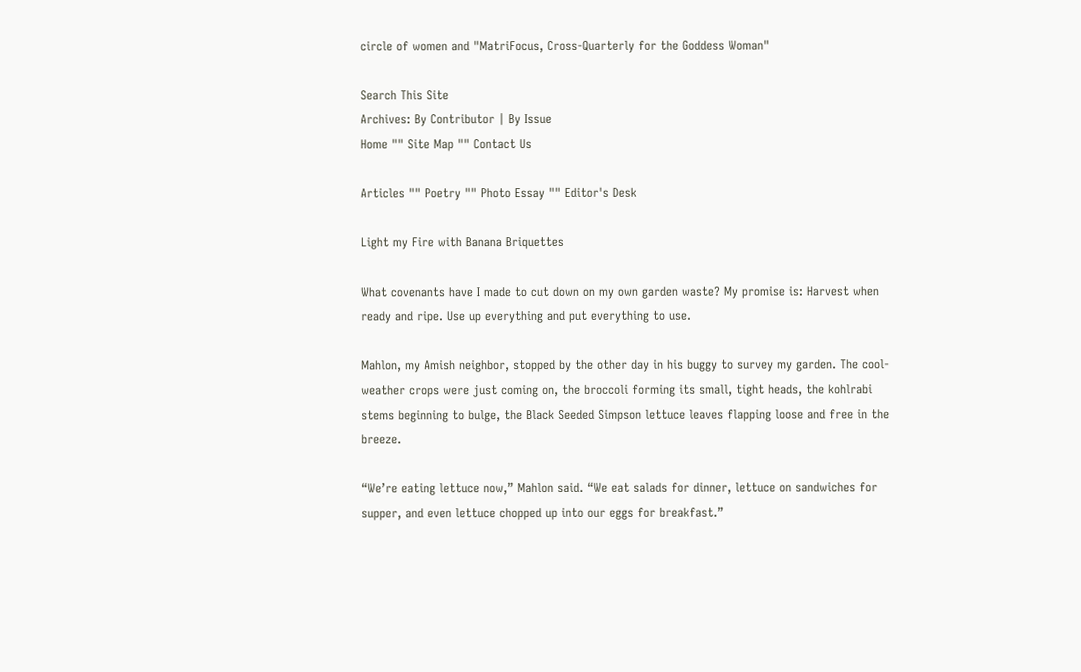circle of women and "MatriFocus, Cross-Quarterly for the Goddess Woman"

Search This Site
Archives: By Contributor | By Issue
Home "" Site Map "" Contact Us

Articles "" Poetry "" Photo Essay "" Editor's Desk

Light my Fire with Banana Briquettes

What covenants have I made to cut down on my own garden waste? My promise is: Harvest when ready and ripe. Use up everything and put everything to use.

Mahlon, my Amish neighbor, stopped by the other day in his buggy to survey my garden. The cool-weather crops were just coming on, the broccoli forming its small, tight heads, the kohlrabi stems beginning to bulge, the Black Seeded Simpson lettuce leaves flapping loose and free in the breeze.

“We’re eating lettuce now,” Mahlon said. “We eat salads for dinner, lettuce on sandwiches for supper, and even lettuce chopped up into our eggs for breakfast.”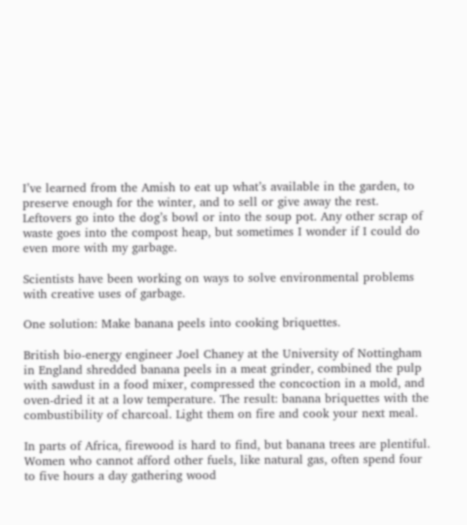I’ve learned from the Amish to eat up what’s available in the garden, to preserve enough for the winter, and to sell or give away the rest. Leftovers go into the dog’s bowl or into the soup pot. Any other scrap of waste goes into the compost heap, but sometimes I wonder if I could do even more with my garbage.

Scientists have been working on ways to solve environmental problems with creative uses of garbage.

One solution: Make banana peels into cooking briquettes.

British bio-energy engineer Joel Chaney at the University of Nottingham in England shredded banana peels in a meat grinder, combined the pulp with sawdust in a food mixer, compressed the concoction in a mold, and oven-dried it at a low temperature. The result: banana briquettes with the combustibility of charcoal. Light them on fire and cook your next meal.

In parts of Africa, firewood is hard to find, but banana trees are plentiful. Women who cannot afford other fuels, like natural gas, often spend four to five hours a day gathering wood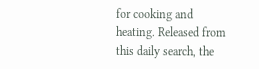for cooking and heating. Released from this daily search, the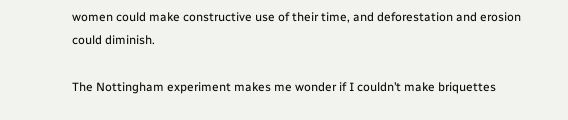women could make constructive use of their time, and deforestation and erosion could diminish.

The Nottingham experiment makes me wonder if I couldn’t make briquettes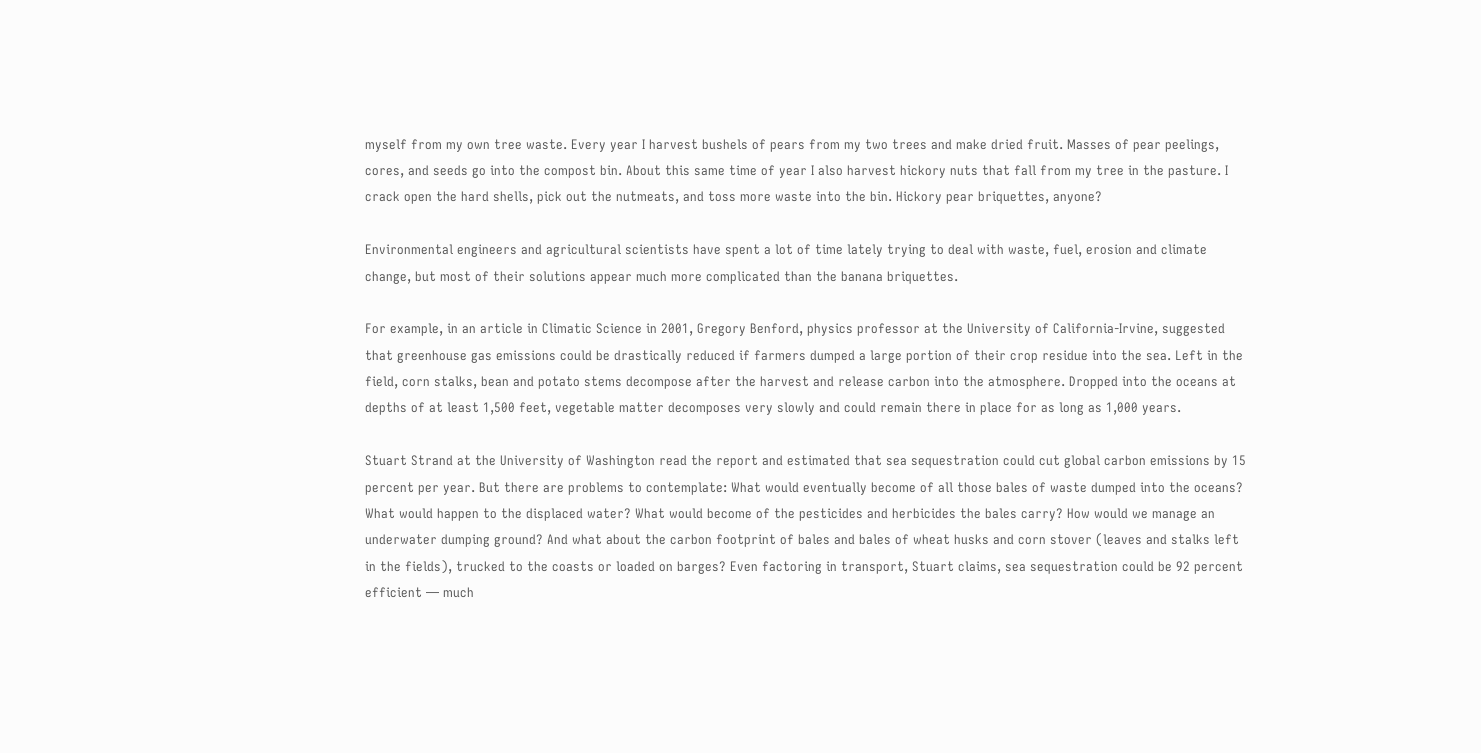myself from my own tree waste. Every year I harvest bushels of pears from my two trees and make dried fruit. Masses of pear peelings, cores, and seeds go into the compost bin. About this same time of year I also harvest hickory nuts that fall from my tree in the pasture. I crack open the hard shells, pick out the nutmeats, and toss more waste into the bin. Hickory pear briquettes, anyone?

Environmental engineers and agricultural scientists have spent a lot of time lately trying to deal with waste, fuel, erosion and climate change, but most of their solutions appear much more complicated than the banana briquettes.

For example, in an article in Climatic Science in 2001, Gregory Benford, physics professor at the University of California-Irvine, suggested that greenhouse gas emissions could be drastically reduced if farmers dumped a large portion of their crop residue into the sea. Left in the field, corn stalks, bean and potato stems decompose after the harvest and release carbon into the atmosphere. Dropped into the oceans at depths of at least 1,500 feet, vegetable matter decomposes very slowly and could remain there in place for as long as 1,000 years.

Stuart Strand at the University of Washington read the report and estimated that sea sequestration could cut global carbon emissions by 15 percent per year. But there are problems to contemplate: What would eventually become of all those bales of waste dumped into the oceans? What would happen to the displaced water? What would become of the pesticides and herbicides the bales carry? How would we manage an underwater dumping ground? And what about the carbon footprint of bales and bales of wheat husks and corn stover (leaves and stalks left in the fields), trucked to the coasts or loaded on barges? Even factoring in transport, Stuart claims, sea sequestration could be 92 percent efficient — much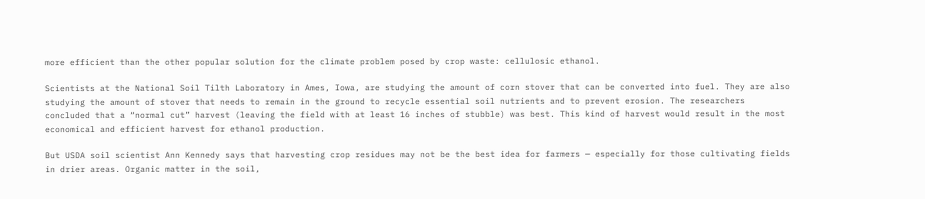more efficient than the other popular solution for the climate problem posed by crop waste: cellulosic ethanol.

Scientists at the National Soil Tilth Laboratory in Ames, Iowa, are studying the amount of corn stover that can be converted into fuel. They are also studying the amount of stover that needs to remain in the ground to recycle essential soil nutrients and to prevent erosion. The researchers concluded that a “normal cut” harvest (leaving the field with at least 16 inches of stubble) was best. This kind of harvest would result in the most economical and efficient harvest for ethanol production.

But USDA soil scientist Ann Kennedy says that harvesting crop residues may not be the best idea for farmers — especially for those cultivating fields in drier areas. Organic matter in the soil,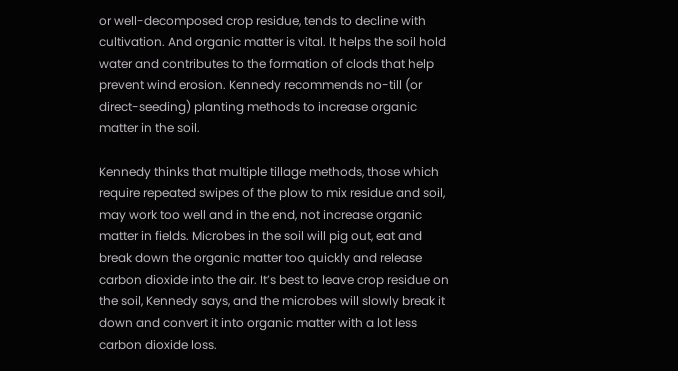or well-decomposed crop residue, tends to decline with cultivation. And organic matter is vital. It helps the soil hold water and contributes to the formation of clods that help prevent wind erosion. Kennedy recommends no-till (or direct-seeding) planting methods to increase organic matter in the soil.

Kennedy thinks that multiple tillage methods, those which require repeated swipes of the plow to mix residue and soil, may work too well and in the end, not increase organic matter in fields. Microbes in the soil will pig out, eat and break down the organic matter too quickly and release carbon dioxide into the air. It’s best to leave crop residue on the soil, Kennedy says, and the microbes will slowly break it down and convert it into organic matter with a lot less carbon dioxide loss.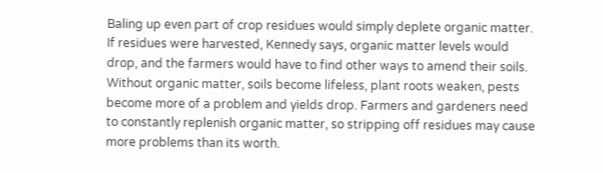Baling up even part of crop residues would simply deplete organic matter. If residues were harvested, Kennedy says, organic matter levels would drop, and the farmers would have to find other ways to amend their soils. Without organic matter, soils become lifeless, plant roots weaken, pests become more of a problem and yields drop. Farmers and gardeners need to constantly replenish organic matter, so stripping off residues may cause more problems than its worth.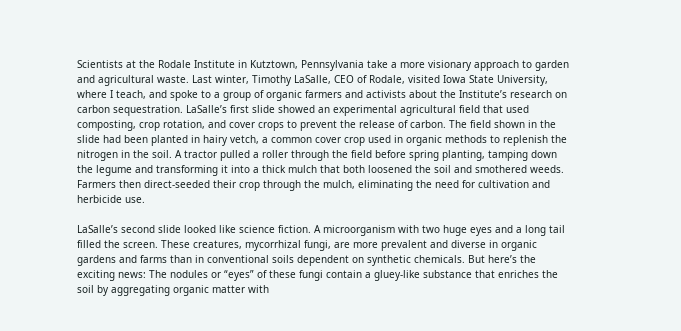Scientists at the Rodale Institute in Kutztown, Pennsylvania take a more visionary approach to garden and agricultural waste. Last winter, Timothy LaSalle, CEO of Rodale, visited Iowa State University, where I teach, and spoke to a group of organic farmers and activists about the Institute’s research on carbon sequestration. LaSalle’s first slide showed an experimental agricultural field that used composting, crop rotation, and cover crops to prevent the release of carbon. The field shown in the slide had been planted in hairy vetch, a common cover crop used in organic methods to replenish the nitrogen in the soil. A tractor pulled a roller through the field before spring planting, tamping down the legume and transforming it into a thick mulch that both loosened the soil and smothered weeds. Farmers then direct-seeded their crop through the mulch, eliminating the need for cultivation and herbicide use.

LaSalle’s second slide looked like science fiction. A microorganism with two huge eyes and a long tail filled the screen. These creatures, mycorrhizal fungi, are more prevalent and diverse in organic gardens and farms than in conventional soils dependent on synthetic chemicals. But here’s the exciting news: The nodules or “eyes” of these fungi contain a gluey-like substance that enriches the soil by aggregating organic matter with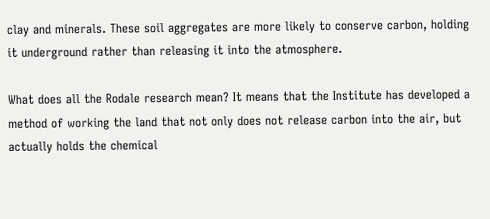clay and minerals. These soil aggregates are more likely to conserve carbon, holding it underground rather than releasing it into the atmosphere.

What does all the Rodale research mean? It means that the Institute has developed a method of working the land that not only does not release carbon into the air, but actually holds the chemical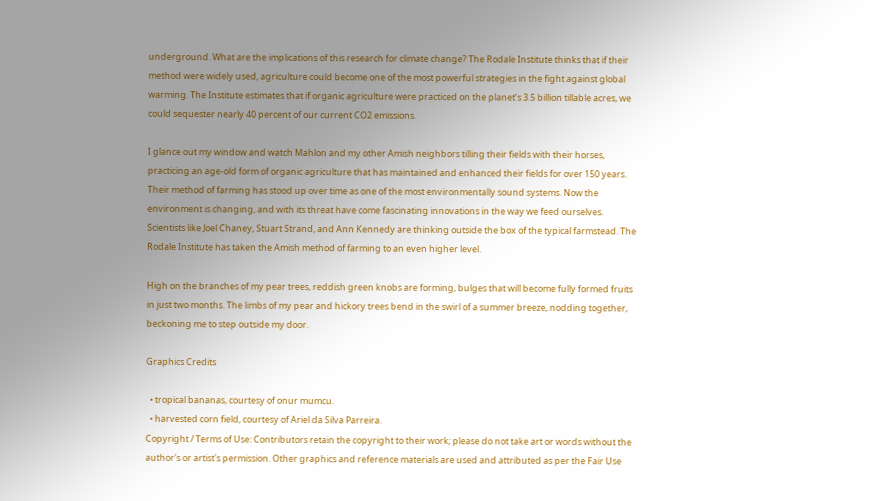underground. What are the implications of this research for climate change? The Rodale Institute thinks that if their method were widely used, agriculture could become one of the most powerful strategies in the fight against global warming. The Institute estimates that if organic agriculture were practiced on the planet’s 3.5 billion tillable acres, we could sequester nearly 40 percent of our current CO2 emissions.

I glance out my window and watch Mahlon and my other Amish neighbors tilling their fields with their horses, practicing an age-old form of organic agriculture that has maintained and enhanced their fields for over 150 years. Their method of farming has stood up over time as one of the most environmentally sound systems. Now the environment is changing, and with its threat have come fascinating innovations in the way we feed ourselves. Scientists like Joel Chaney, Stuart Strand, and Ann Kennedy are thinking outside the box of the typical farmstead. The Rodale Institute has taken the Amish method of farming to an even higher level.

High on the branches of my pear trees, reddish green knobs are forming, bulges that will become fully formed fruits in just two months. The limbs of my pear and hickory trees bend in the swirl of a summer breeze, nodding together, beckoning me to step outside my door.

Graphics Credits

  • tropical bananas, courtesy of onur mumcu.
  • harvested corn field, courtesy of Ariel da Silva Parreira.
Copyright / Terms of Use: Contributors retain the copyright to their work; please do not take art or words without the author's or artist's permission. Other graphics and reference materials are used and attributed as per the Fair Use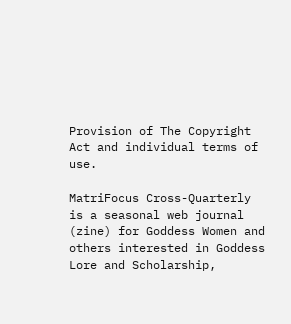Provision of The Copyright Act and individual terms of use.

MatriFocus Cross-Quarterly
is a seasonal web journal (zine) for Goddess Women and others interested in Goddess Lore and Scholarship,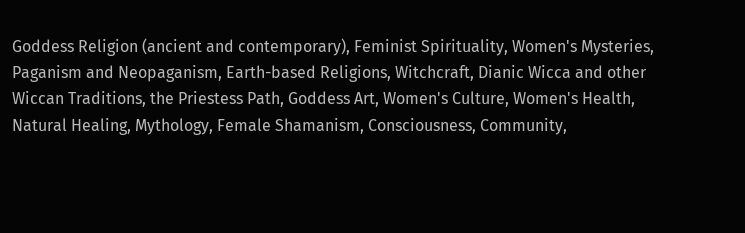Goddess Religion (ancient and contemporary), Feminist Spirituality, Women's Mysteries, Paganism and Neopaganism, Earth-based Religions, Witchcraft, Dianic Wicca and other Wiccan Traditions, the Priestess Path, Goddess Art, Women's Culture, Women's Health, Natural Healing, Mythology, Female Shamanism, Consciousness, Community,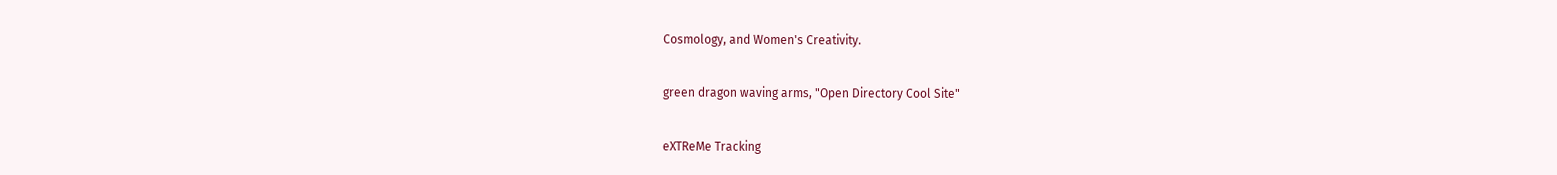Cosmology, and Women's Creativity.

green dragon waving arms, "Open Directory Cool Site"

eXTReMe Tracking